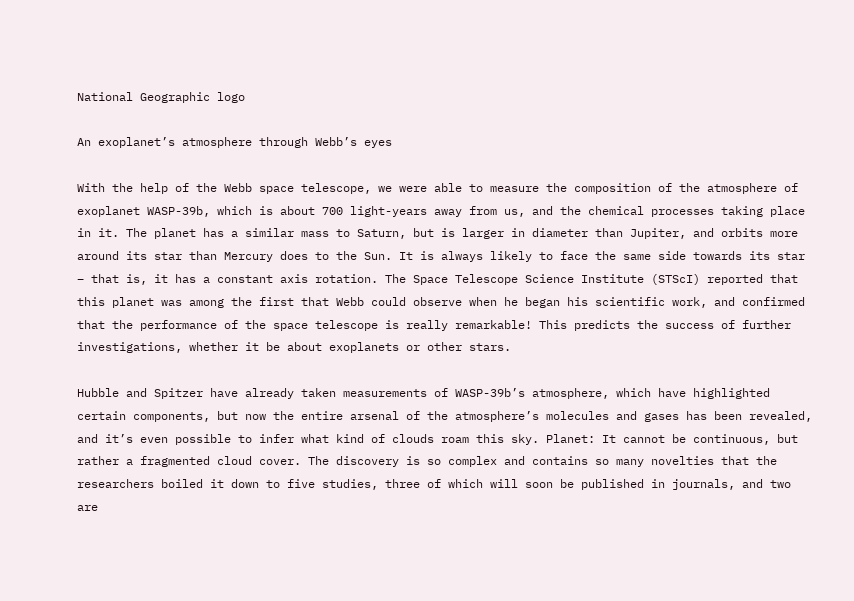National Geographic logo

An exoplanet’s atmosphere through Webb’s eyes

With the help of the Webb space telescope, we were able to measure the composition of the atmosphere of exoplanet WASP-39b, which is about 700 light-years away from us, and the chemical processes taking place in it. The planet has a similar mass to Saturn, but is larger in diameter than Jupiter, and orbits more around its star than Mercury does to the Sun. It is always likely to face the same side towards its star – that is, it has a constant axis rotation. The Space Telescope Science Institute (STScI) reported that this planet was among the first that Webb could observe when he began his scientific work, and confirmed that the performance of the space telescope is really remarkable! This predicts the success of further investigations, whether it be about exoplanets or other stars.

Hubble and Spitzer have already taken measurements of WASP-39b’s atmosphere, which have highlighted certain components, but now the entire arsenal of the atmosphere’s molecules and gases has been revealed, and it’s even possible to infer what kind of clouds roam this sky. Planet: It cannot be continuous, but rather a fragmented cloud cover. The discovery is so complex and contains so many novelties that the researchers boiled it down to five studies, three of which will soon be published in journals, and two are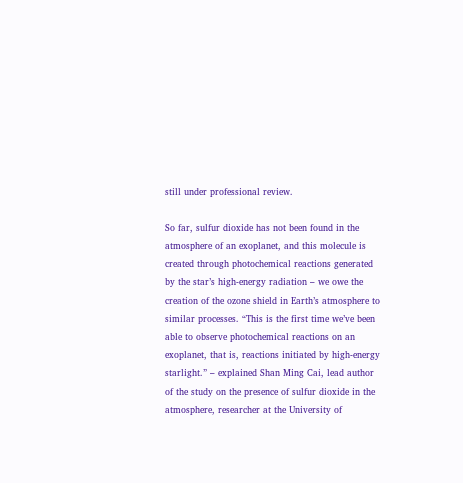still under professional review.

So far, sulfur dioxide has not been found in the atmosphere of an exoplanet, and this molecule is created through photochemical reactions generated by the star’s high-energy radiation – we owe the creation of the ozone shield in Earth’s atmosphere to similar processes. “This is the first time we’ve been able to observe photochemical reactions on an exoplanet, that is, reactions initiated by high-energy starlight.” – explained Shan Ming Cai, lead author of the study on the presence of sulfur dioxide in the atmosphere, researcher at the University of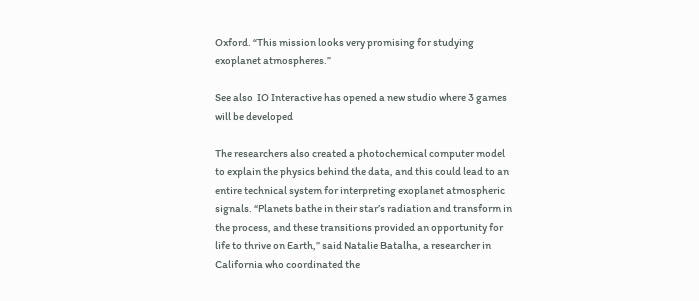Oxford. “This mission looks very promising for studying exoplanet atmospheres.”

See also  IO Interactive has opened a new studio where 3 games will be developed

The researchers also created a photochemical computer model to explain the physics behind the data, and this could lead to an entire technical system for interpreting exoplanet atmospheric signals. “Planets bathe in their star’s radiation and transform in the process, and these transitions provided an opportunity for life to thrive on Earth,” said Natalie Batalha, a researcher in California who coordinated the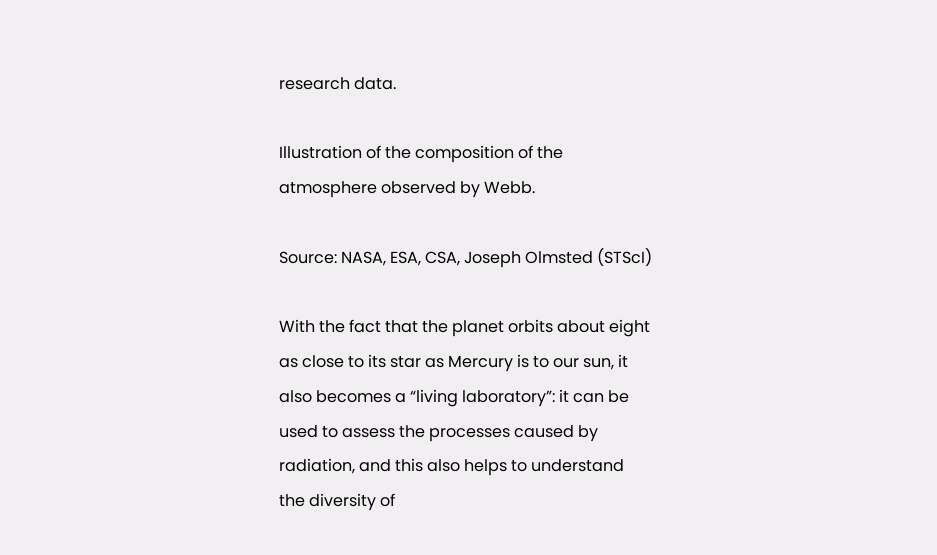research data.

Illustration of the composition of the atmosphere observed by Webb.

Source: NASA, ESA, CSA, Joseph Olmsted (STScI)

With the fact that the planet orbits about eight as close to its star as Mercury is to our sun, it also becomes a “living laboratory”: it can be used to assess the processes caused by radiation, and this also helps to understand the diversity of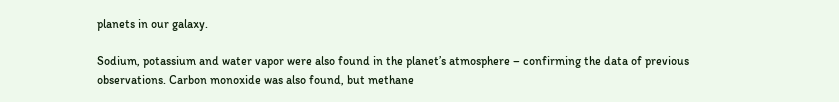planets in our galaxy.

Sodium, potassium and water vapor were also found in the planet’s atmosphere – confirming the data of previous observations. Carbon monoxide was also found, but methane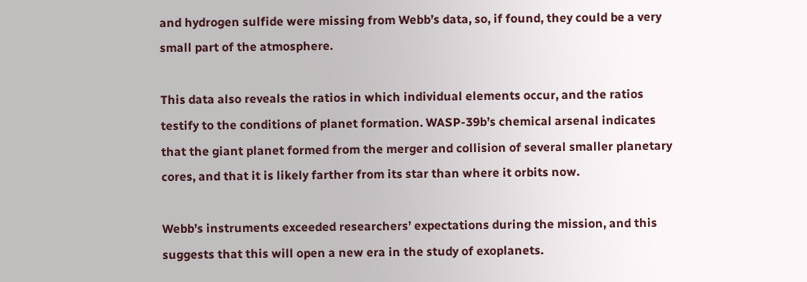and hydrogen sulfide were missing from Webb’s data, so, if found, they could be a very small part of the atmosphere.

This data also reveals the ratios in which individual elements occur, and the ratios testify to the conditions of planet formation. WASP-39b’s chemical arsenal indicates that the giant planet formed from the merger and collision of several smaller planetary cores, and that it is likely farther from its star than where it orbits now.

Webb’s instruments exceeded researchers’ expectations during the mission, and this suggests that this will open a new era in the study of exoplanets.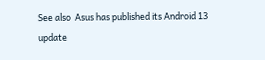See also  Asus has published its Android 13 update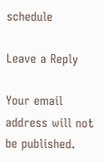schedule

Leave a Reply

Your email address will not be published.